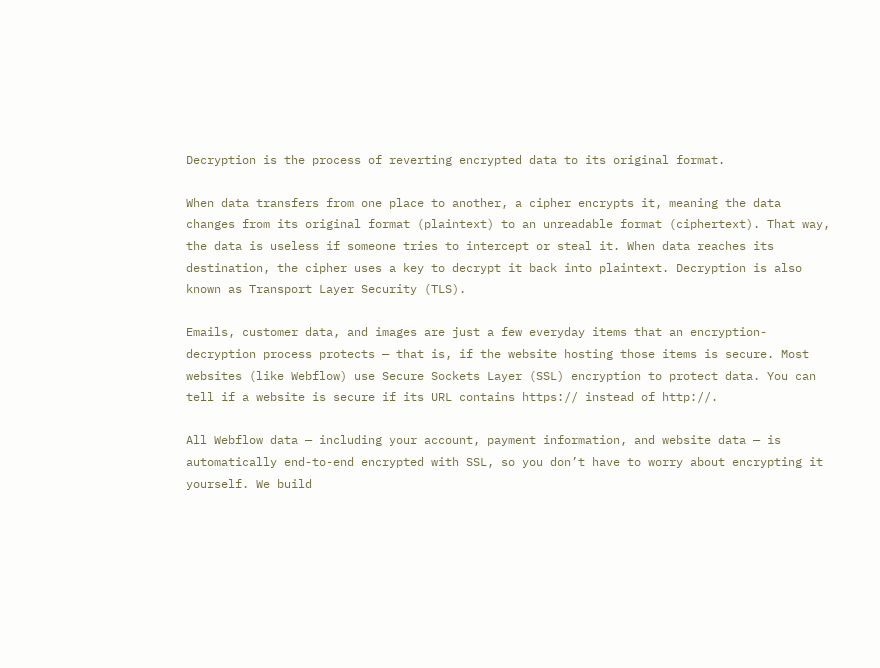Decryption is the process of reverting encrypted data to its original format.

When data transfers from one place to another, a cipher encrypts it, meaning the data changes from its original format (plaintext) to an unreadable format (ciphertext). That way, the data is useless if someone tries to intercept or steal it. When data reaches its destination, the cipher uses a key to decrypt it back into plaintext. Decryption is also known as Transport Layer Security (TLS).

Emails, customer data, and images are just a few everyday items that an encryption-decryption process protects — that is, if the website hosting those items is secure. Most websites (like Webflow) use Secure Sockets Layer (SSL) encryption to protect data. You can tell if a website is secure if its URL contains https:// instead of http://.

All Webflow data — including your account, payment information, and website data — is automatically end-to-end encrypted with SSL, so you don’t have to worry about encrypting it yourself. We build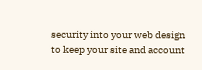security into your web design to keep your site and account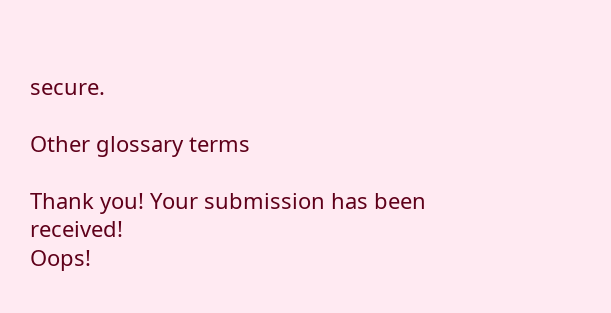secure.

Other glossary terms

Thank you! Your submission has been received!
Oops!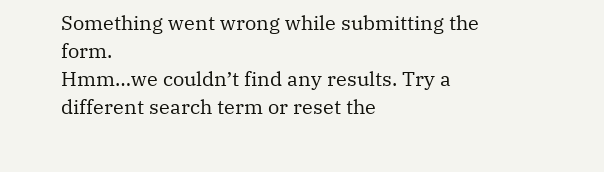Something went wrong while submitting the form.
Hmm…we couldn’t find any results. Try a different search term or reset the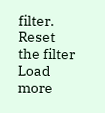filter.
Reset the filter
Load more